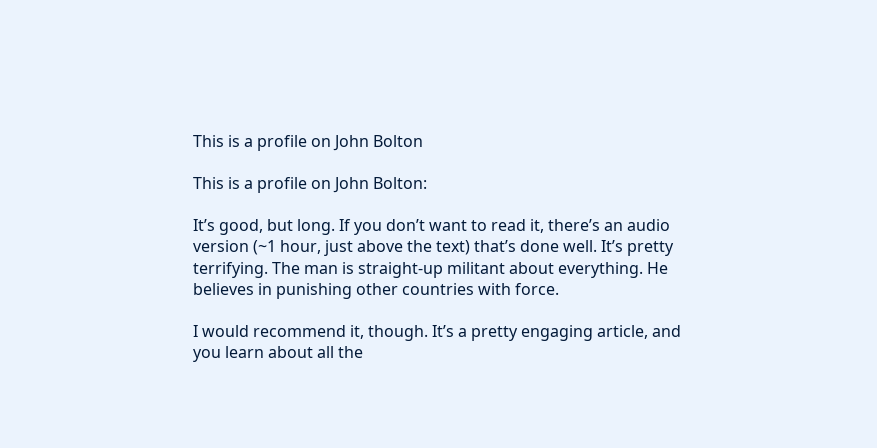This is a profile on John Bolton

This is a profile on John Bolton:

It’s good, but long. If you don’t want to read it, there’s an audio version (~1 hour, just above the text) that’s done well. It’s pretty terrifying. The man is straight-up militant about everything. He believes in punishing other countries with force.

I would recommend it, though. It’s a pretty engaging article, and you learn about all the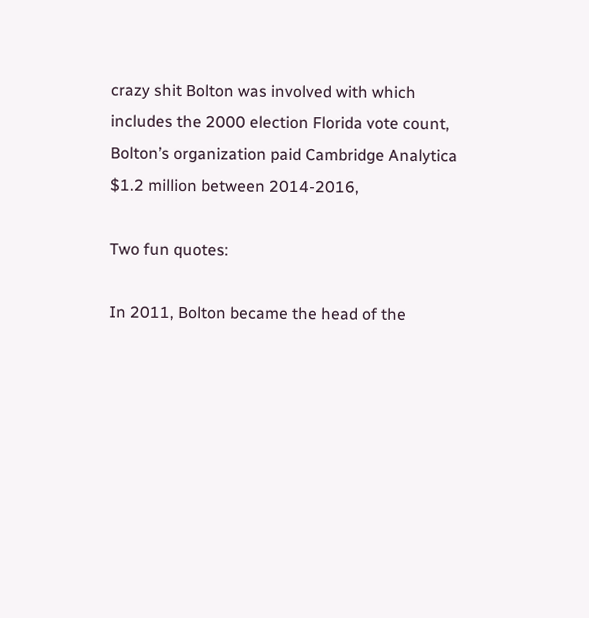crazy shit Bolton was involved with which includes the 2000 election Florida vote count, Bolton’s organization paid Cambridge Analytica $1.2 million between 2014-2016,

Two fun quotes:

In 2011, Bolton became the head of the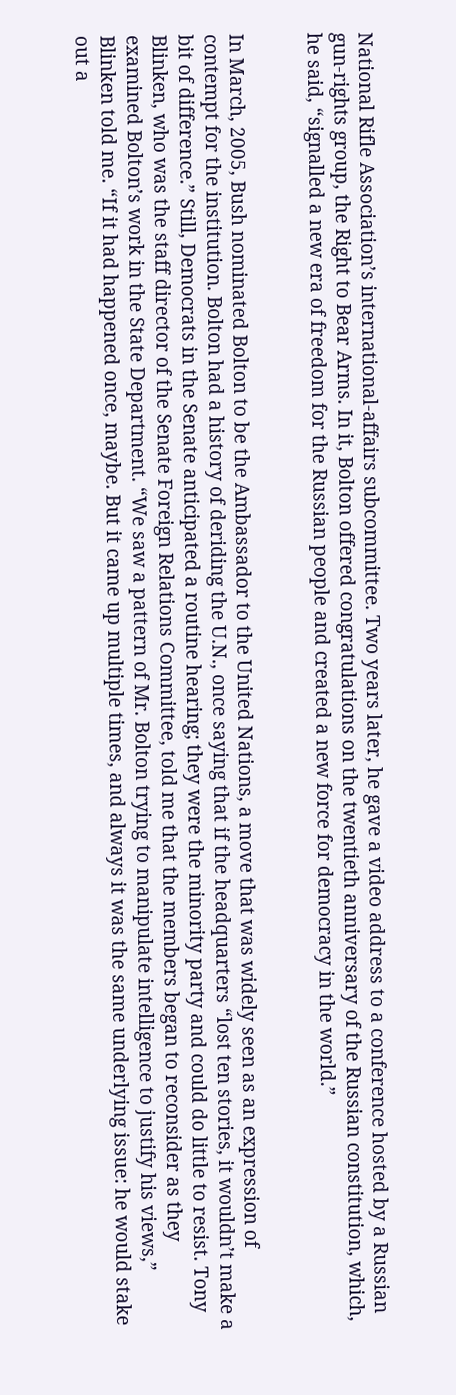National Rifle Association’s international-affairs subcommittee. Two years later, he gave a video address to a conference hosted by a Russian gun-rights group, the Right to Bear Arms. In it, Bolton offered congratulations on the twentieth anniversary of the Russian constitution, which, he said, “signalled a new era of freedom for the Russian people and created a new force for democracy in the world.”


In March, 2005, Bush nominated Bolton to be the Ambassador to the United Nations, a move that was widely seen as an expression of contempt for the institution. Bolton had a history of deriding the U.N., once saying that if the headquarters “lost ten stories, it wouldn’t make a bit of difference.” Still, Democrats in the Senate anticipated a routine hearing; they were the minority party and could do little to resist. Tony Blinken, who was the staff director of the Senate Foreign Relations Committee, told me that the members began to reconsider as they examined Bolton’s work in the State Department. “We saw a pattern of Mr. Bolton trying to manipulate intelligence to justify his views,” Blinken told me. “If it had happened once, maybe. But it came up multiple times, and always it was the same underlying issue: he would stake out a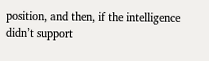position, and then, if the intelligence didn’t support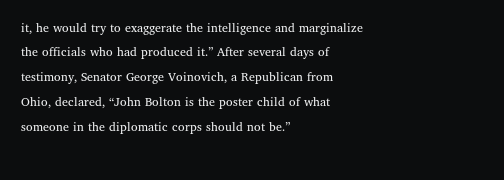it, he would try to exaggerate the intelligence and marginalize the officials who had produced it.” After several days of testimony, Senator George Voinovich, a Republican from Ohio, declared, “John Bolton is the poster child of what someone in the diplomatic corps should not be.”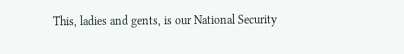This, ladies and gents, is our National Security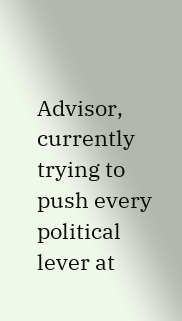Advisor, currently trying to push every political lever at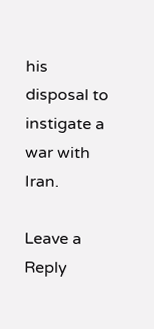his disposal to instigate a war with Iran.

Leave a Reply